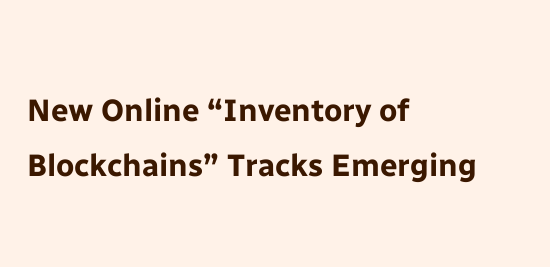New Online “Inventory of Blockchains” Tracks Emerging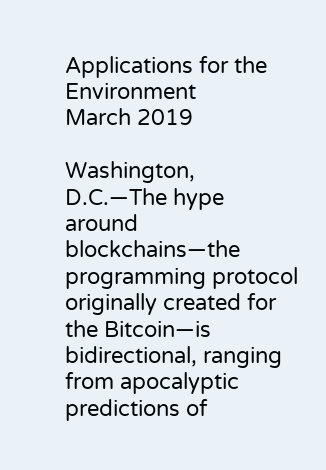Applications for the Environment
March 2019

Washington, D.C.—The hype around blockchains—the programming protocol originally created for the Bitcoin—is bidirectional, ranging from apocalyptic predictions of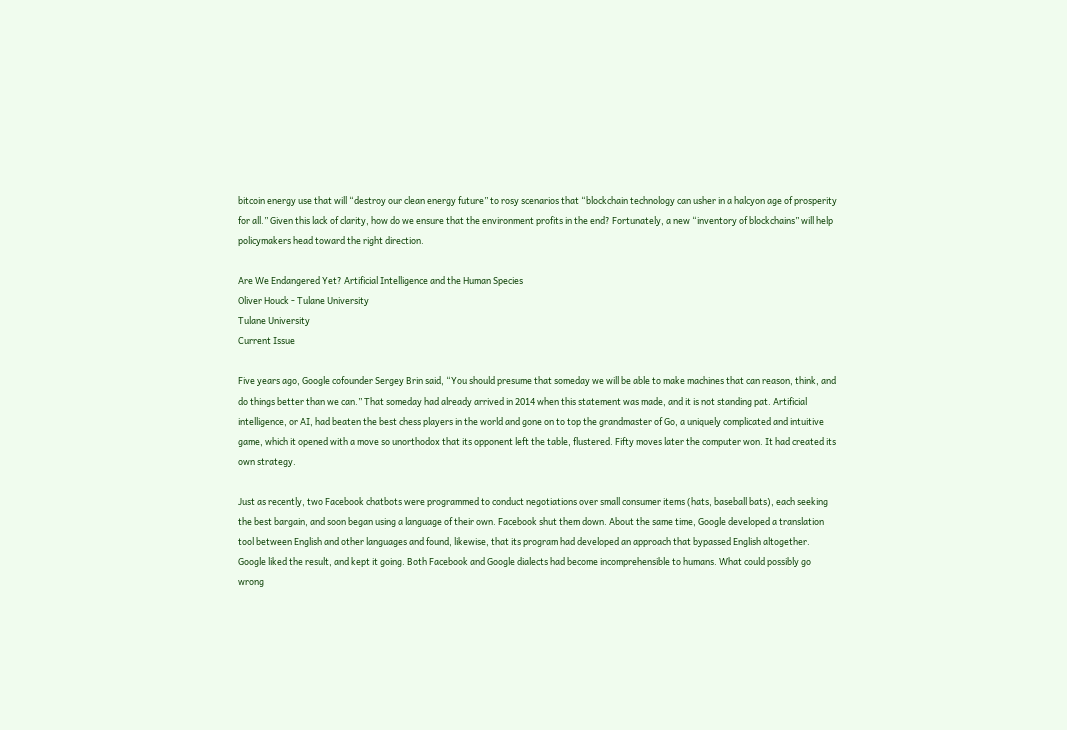bitcoin energy use that will “destroy our clean energy future” to rosy scenarios that “blockchain technology can usher in a halcyon age of prosperity for all.” Given this lack of clarity, how do we ensure that the environment profits in the end? Fortunately, a new “inventory of blockchains” will help policymakers head toward the right direction.

Are We Endangered Yet? Artificial Intelligence and the Human Species
Oliver Houck - Tulane University
Tulane University
Current Issue

Five years ago, Google cofounder Sergey Brin said, “You should presume that someday we will be able to make machines that can reason, think, and do things better than we can.” That someday had already arrived in 2014 when this statement was made, and it is not standing pat. Artificial intelligence, or AI, had beaten the best chess players in the world and gone on to top the grandmaster of Go, a uniquely complicated and intuitive game, which it opened with a move so unorthodox that its opponent left the table, flustered. Fifty moves later the computer won. It had created its own strategy.

Just as recently, two Facebook chatbots were programmed to conduct negotiations over small consumer items (hats, baseball bats), each seeking the best bargain, and soon began using a language of their own. Facebook shut them down. About the same time, Google developed a translation tool between English and other languages and found, likewise, that its program had developed an approach that bypassed English altogether. Google liked the result, and kept it going. Both Facebook and Google dialects had become incomprehensible to humans. What could possibly go wrong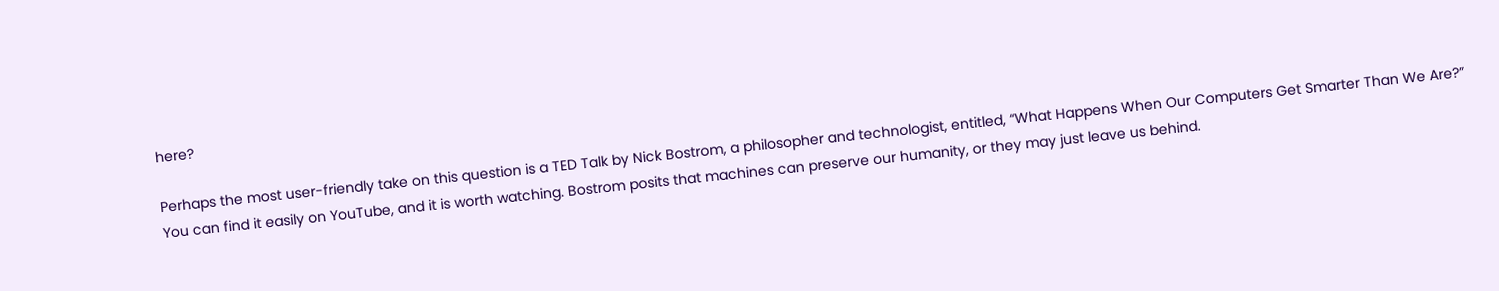here?

Perhaps the most user-friendly take on this question is a TED Talk by Nick Bostrom, a philosopher and technologist, entitled, “What Happens When Our Computers Get Smarter Than We Are?” You can find it easily on YouTube, and it is worth watching. Bostrom posits that machines can preserve our humanity, or they may just leave us behind.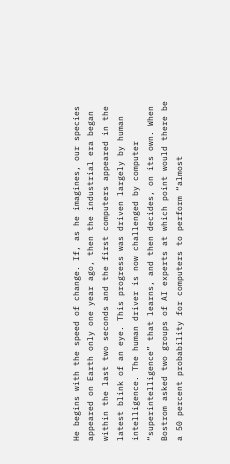He begins with the speed of change. If, as he imagines, our species appeared on Earth only one year ago, then the industrial era began within the last two seconds and the first computers appeared in the latest blink of an eye. This progress was driven largely by human intelligence. The human driver is now challenged by computer “superintelligence” that learns, and then decides, on its own. When Bostrom asked two groups of AI experts at which point would there be a 50 percent probability for computers to perform “almost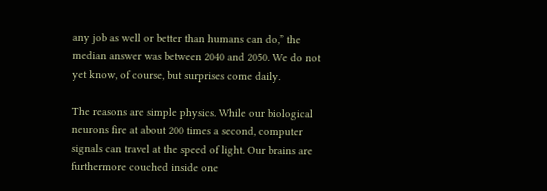any job as well or better than humans can do,” the median answer was between 2040 and 2050. We do not yet know, of course, but surprises come daily.

The reasons are simple physics. While our biological neurons fire at about 200 times a second, computer signals can travel at the speed of light. Our brains are furthermore couched inside one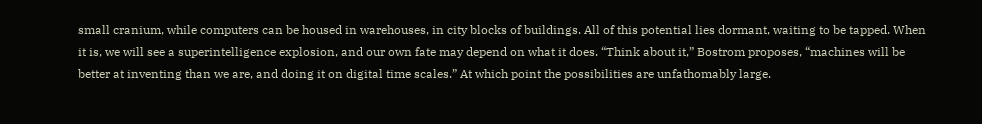small cranium, while computers can be housed in warehouses, in city blocks of buildings. All of this potential lies dormant, waiting to be tapped. When it is, we will see a superintelligence explosion, and our own fate may depend on what it does. “Think about it,” Bostrom proposes, “machines will be better at inventing than we are, and doing it on digital time scales.” At which point the possibilities are unfathomably large.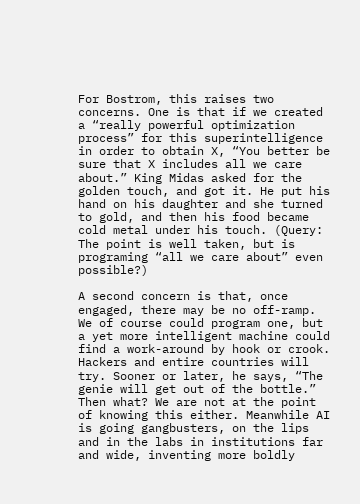For Bostrom, this raises two concerns. One is that if we created a “really powerful optimization process” for this superintelligence in order to obtain X, “You better be sure that X includes all we care about.” King Midas asked for the golden touch, and got it. He put his hand on his daughter and she turned to gold, and then his food became cold metal under his touch. (Query: The point is well taken, but is programing “all we care about” even possible?)

A second concern is that, once engaged, there may be no off-ramp. We of course could program one, but a yet more intelligent machine could find a work-around by hook or crook. Hackers and entire countries will try. Sooner or later, he says, “The genie will get out of the bottle.” Then what? We are not at the point of knowing this either. Meanwhile AI is going gangbusters, on the lips and in the labs in institutions far and wide, inventing more boldly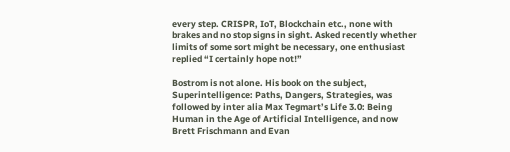every step. CRISPR, IoT, Blockchain etc., none with brakes and no stop signs in sight. Asked recently whether limits of some sort might be necessary, one enthusiast replied “I certainly hope not!”

Bostrom is not alone. His book on the subject, Superintelligence: Paths, Dangers, Strategies, was followed by inter alia Max Tegmart’s Life 3.0: Being Human in the Age of Artificial Intelligence, and now Brett Frischmann and Evan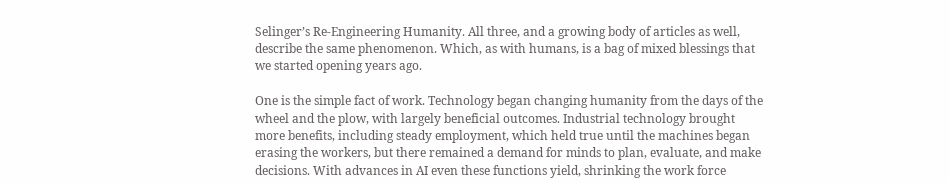Selinger’s Re-Engineering Humanity. All three, and a growing body of articles as well, describe the same phenomenon. Which, as with humans, is a bag of mixed blessings that we started opening years ago.

One is the simple fact of work. Technology began changing humanity from the days of the wheel and the plow, with largely beneficial outcomes. Industrial technology brought more benefits, including steady employment, which held true until the machines began erasing the workers, but there remained a demand for minds to plan, evaluate, and make decisions. With advances in AI even these functions yield, shrinking the work force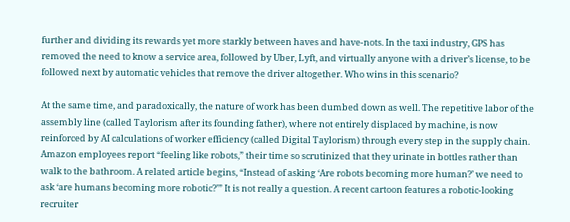further and dividing its rewards yet more starkly between haves and have-nots. In the taxi industry, GPS has removed the need to know a service area, followed by Uber, Lyft, and virtually anyone with a driver’s license, to be followed next by automatic vehicles that remove the driver altogether. Who wins in this scenario?

At the same time, and paradoxically, the nature of work has been dumbed down as well. The repetitive labor of the assembly line (called Taylorism after its founding father), where not entirely displaced by machine, is now reinforced by AI calculations of worker efficiency (called Digital Taylorism) through every step in the supply chain. Amazon employees report “feeling like robots,” their time so scrutinized that they urinate in bottles rather than walk to the bathroom. A related article begins, “Instead of asking ‘Are robots becoming more human?’ we need to ask ‘are humans becoming more robotic?’” It is not really a question. A recent cartoon features a robotic-looking recruiter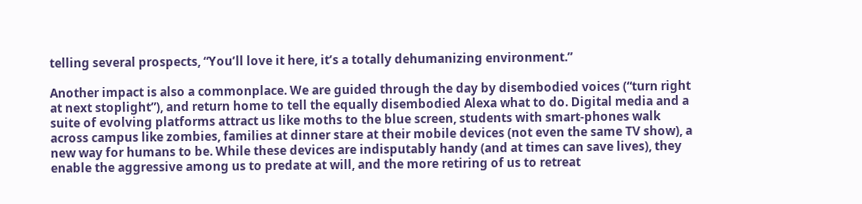telling several prospects, “You’ll love it here, it’s a totally dehumanizing environment.”

Another impact is also a commonplace. We are guided through the day by disembodied voices (“turn right at next stoplight”), and return home to tell the equally disembodied Alexa what to do. Digital media and a suite of evolving platforms attract us like moths to the blue screen, students with smart-phones walk across campus like zombies, families at dinner stare at their mobile devices (not even the same TV show), a new way for humans to be. While these devices are indisputably handy (and at times can save lives), they enable the aggressive among us to predate at will, and the more retiring of us to retreat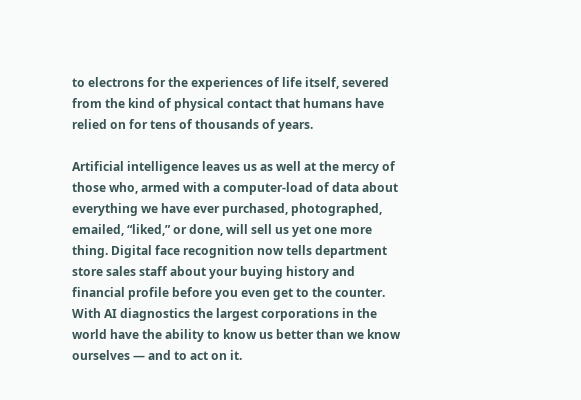to electrons for the experiences of life itself, severed from the kind of physical contact that humans have relied on for tens of thousands of years.

Artificial intelligence leaves us as well at the mercy of those who, armed with a computer-load of data about everything we have ever purchased, photographed, emailed, “liked,” or done, will sell us yet one more thing. Digital face recognition now tells department store sales staff about your buying history and financial profile before you even get to the counter. With AI diagnostics the largest corporations in the world have the ability to know us better than we know ourselves — and to act on it.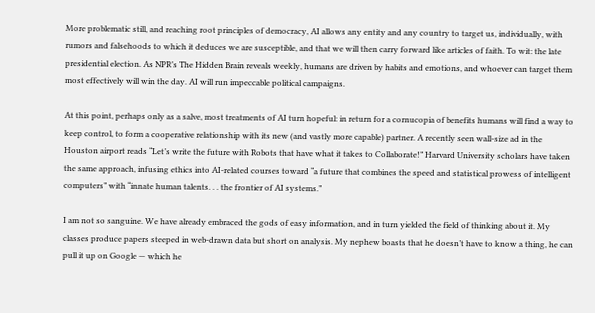More problematic still, and reaching root principles of democracy, AI allows any entity and any country to target us, individually, with rumors and falsehoods to which it deduces we are susceptible, and that we will then carry forward like articles of faith. To wit: the late presidential election. As NPR’s The Hidden Brain reveals weekly, humans are driven by habits and emotions, and whoever can target them most effectively will win the day. AI will run impeccable political campaigns.

At this point, perhaps only as a salve, most treatments of AI turn hopeful: in return for a cornucopia of benefits humans will find a way to keep control, to form a cooperative relationship with its new (and vastly more capable) partner. A recently seen wall-size ad in the Houston airport reads “Let’s write the future with Robots that have what it takes to Collaborate!” Harvard University scholars have taken the same approach, infusing ethics into AI-related courses toward “a future that combines the speed and statistical prowess of intelligent computers” with “innate human talents. . . the frontier of AI systems.”

I am not so sanguine. We have already embraced the gods of easy information, and in turn yielded the field of thinking about it. My classes produce papers steeped in web-drawn data but short on analysis. My nephew boasts that he doesn’t have to know a thing, he can pull it up on Google — which he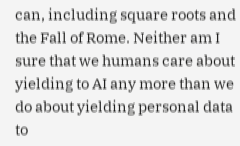can, including square roots and the Fall of Rome. Neither am I sure that we humans care about yielding to AI any more than we do about yielding personal data to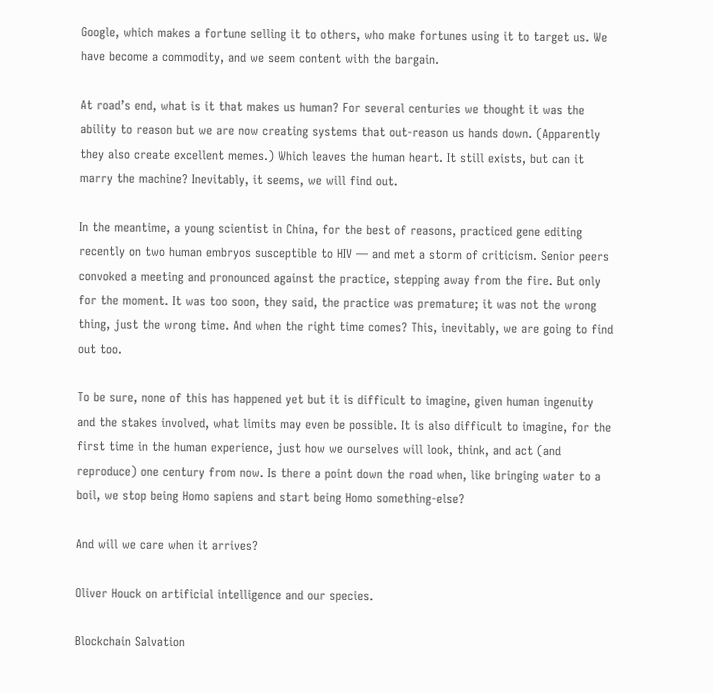Google, which makes a fortune selling it to others, who make fortunes using it to target us. We have become a commodity, and we seem content with the bargain.

At road’s end, what is it that makes us human? For several centuries we thought it was the ability to reason but we are now creating systems that out-reason us hands down. (Apparently they also create excellent memes.) Which leaves the human heart. It still exists, but can it marry the machine? Inevitably, it seems, we will find out.

In the meantime, a young scientist in China, for the best of reasons, practiced gene editing recently on two human embryos susceptible to HIV — and met a storm of criticism. Senior peers convoked a meeting and pronounced against the practice, stepping away from the fire. But only for the moment. It was too soon, they said, the practice was premature; it was not the wrong thing, just the wrong time. And when the right time comes? This, inevitably, we are going to find out too.

To be sure, none of this has happened yet but it is difficult to imagine, given human ingenuity and the stakes involved, what limits may even be possible. It is also difficult to imagine, for the first time in the human experience, just how we ourselves will look, think, and act (and reproduce) one century from now. Is there a point down the road when, like bringing water to a boil, we stop being Homo sapiens and start being Homo something-else?

And will we care when it arrives?

Oliver Houck on artificial intelligence and our species.

Blockchain Salvation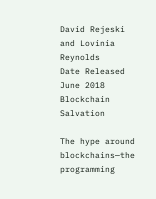David Rejeski and Lovinia Reynolds
Date Released
June 2018
Blockchain Salvation

The hype around blockchains—the programming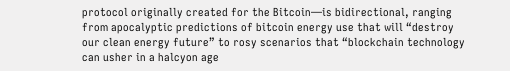protocol originally created for the Bitcoin—is bidirectional, ranging from apocalyptic predictions of bitcoin energy use that will “destroy our clean energy future” to rosy scenarios that “blockchain technology can usher in a halcyon age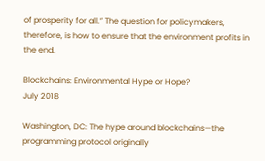of prosperity for all.” The question for policymakers, therefore, is how to ensure that the environment profits in the end.

Blockchains: Environmental Hype or Hope?
July 2018

Washington, DC: The hype around blockchains—the programming protocol originally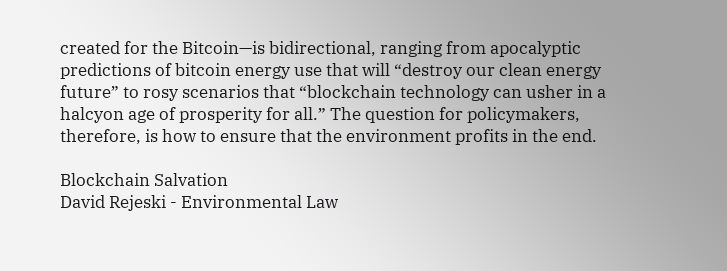created for the Bitcoin—is bidirectional, ranging from apocalyptic predictions of bitcoin energy use that will “destroy our clean energy future” to rosy scenarios that “blockchain technology can usher in a halcyon age of prosperity for all.” The question for policymakers, therefore, is how to ensure that the environment profits in the end.

Blockchain Salvation
David Rejeski - Environmental Law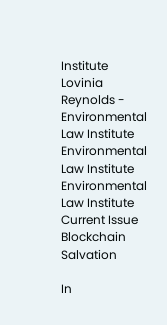Institute
Lovinia Reynolds - Environmental Law Institute
Environmental Law Institute
Environmental Law Institute
Current Issue
Blockchain Salvation

In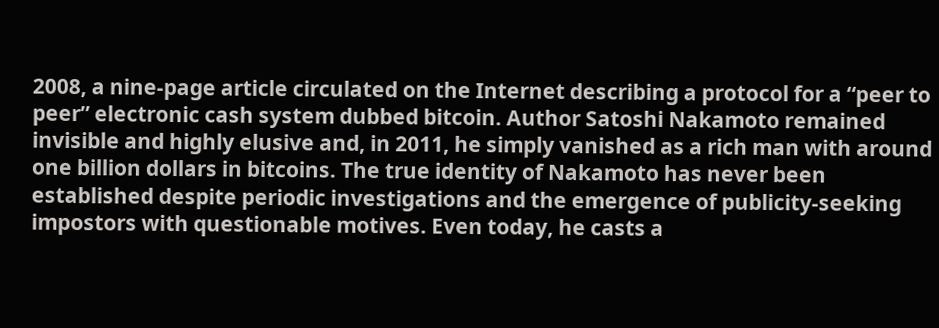2008, a nine-page article circulated on the Internet describing a protocol for a “peer to peer” electronic cash system dubbed bitcoin. Author Satoshi Nakamoto remained invisible and highly elusive and, in 2011, he simply vanished as a rich man with around one billion dollars in bitcoins. The true identity of Nakamoto has never been established despite periodic investigations and the emergence of publicity-seeking impostors with questionable motives. Even today, he casts a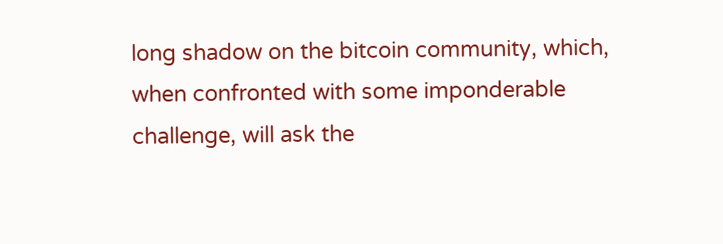long shadow on the bitcoin community, which, when confronted with some imponderable challenge, will ask the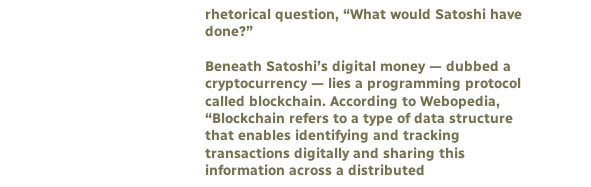rhetorical question, “What would Satoshi have done?”

Beneath Satoshi’s digital money — dubbed a cryptocurrency — lies a programming protocol called blockchain. According to Webopedia, “Blockchain refers to a type of data structure that enables identifying and tracking transactions digitally and sharing this information across a distributed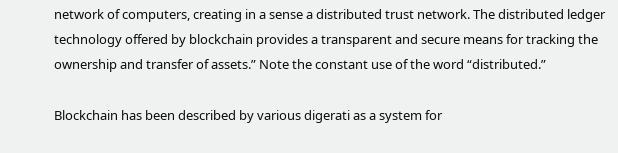network of computers, creating in a sense a distributed trust network. The distributed ledger technology offered by blockchain provides a transparent and secure means for tracking the ownership and transfer of assets.” Note the constant use of the word “distributed.”

Blockchain has been described by various digerati as a system for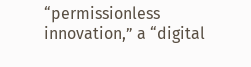“permissionless innovation,” a “digital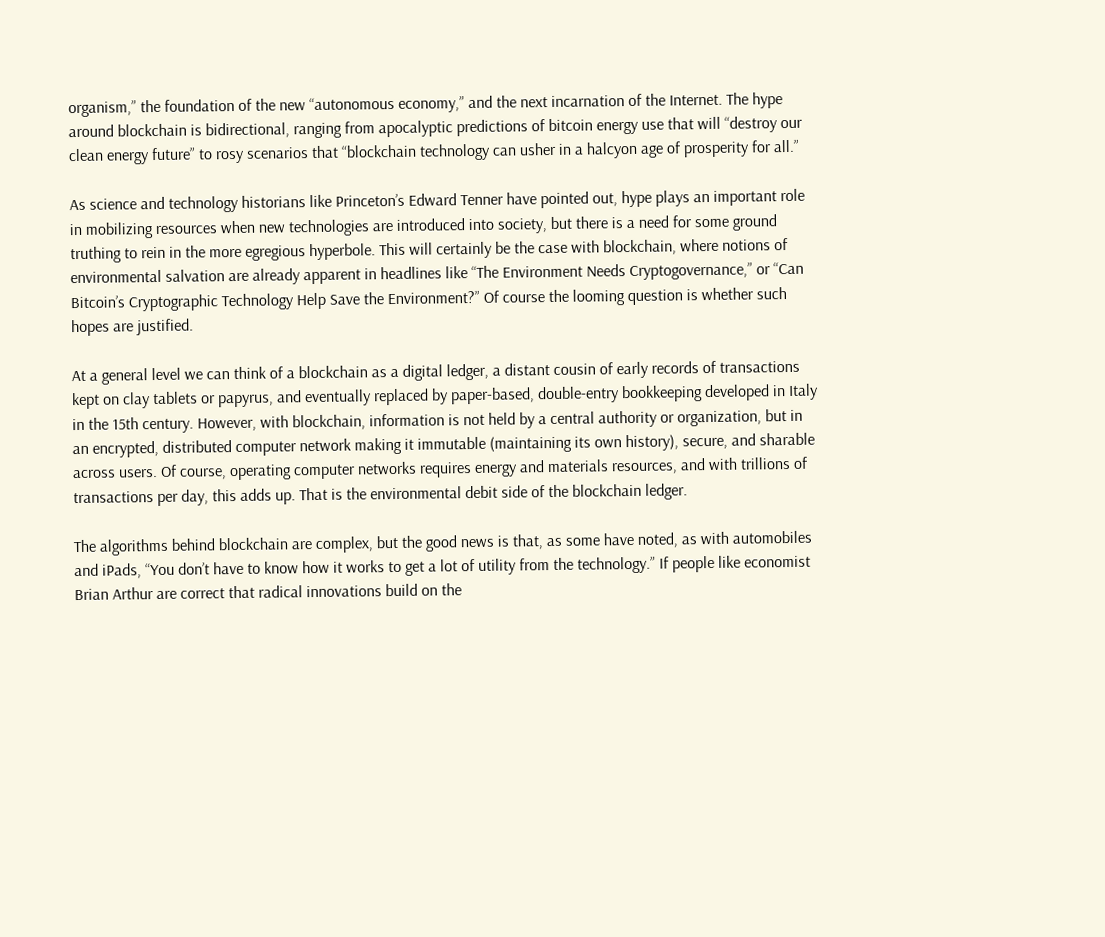organism,” the foundation of the new “autonomous economy,” and the next incarnation of the Internet. The hype around blockchain is bidirectional, ranging from apocalyptic predictions of bitcoin energy use that will “destroy our clean energy future” to rosy scenarios that “blockchain technology can usher in a halcyon age of prosperity for all.”

As science and technology historians like Princeton’s Edward Tenner have pointed out, hype plays an important role in mobilizing resources when new technologies are introduced into society, but there is a need for some ground truthing to rein in the more egregious hyperbole. This will certainly be the case with blockchain, where notions of environmental salvation are already apparent in headlines like “The Environment Needs Cryptogovernance,” or “Can Bitcoin’s Cryptographic Technology Help Save the Environment?” Of course the looming question is whether such hopes are justified.

At a general level we can think of a blockchain as a digital ledger, a distant cousin of early records of transactions kept on clay tablets or papyrus, and eventually replaced by paper-based, double-entry bookkeeping developed in Italy in the 15th century. However, with blockchain, information is not held by a central authority or organization, but in an encrypted, distributed computer network making it immutable (maintaining its own history), secure, and sharable across users. Of course, operating computer networks requires energy and materials resources, and with trillions of transactions per day, this adds up. That is the environmental debit side of the blockchain ledger.

The algorithms behind blockchain are complex, but the good news is that, as some have noted, as with automobiles and iPads, “You don’t have to know how it works to get a lot of utility from the technology.” If people like economist Brian Arthur are correct that radical innovations build on the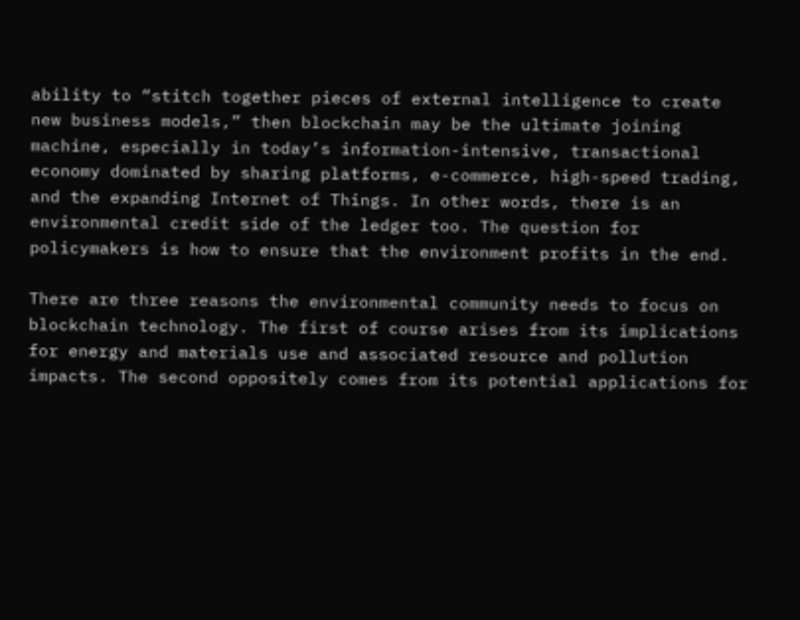ability to “stitch together pieces of external intelligence to create new business models,” then blockchain may be the ultimate joining machine, especially in today’s information-intensive, transactional economy dominated by sharing platforms, e-commerce, high-speed trading, and the expanding Internet of Things. In other words, there is an environmental credit side of the ledger too. The question for policymakers is how to ensure that the environment profits in the end.

There are three reasons the environmental community needs to focus on blockchain technology. The first of course arises from its implications for energy and materials use and associated resource and pollution impacts. The second oppositely comes from its potential applications for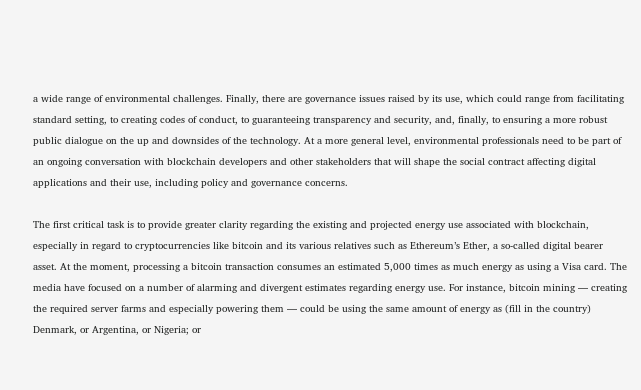a wide range of environmental challenges. Finally, there are governance issues raised by its use, which could range from facilitating standard setting, to creating codes of conduct, to guaranteeing transparency and security, and, finally, to ensuring a more robust public dialogue on the up and downsides of the technology. At a more general level, environmental professionals need to be part of an ongoing conversation with blockchain developers and other stakeholders that will shape the social contract affecting digital applications and their use, including policy and governance concerns.

The first critical task is to provide greater clarity regarding the existing and projected energy use associated with blockchain, especially in regard to cryptocurrencies like bitcoin and its various relatives such as Ethereum’s Ether, a so-called digital bearer asset. At the moment, processing a bitcoin transaction consumes an estimated 5,000 times as much energy as using a Visa card. The media have focused on a number of alarming and divergent estimates regarding energy use. For instance, bitcoin mining — creating the required server farms and especially powering them — could be using the same amount of energy as (fill in the country) Denmark, or Argentina, or Nigeria; or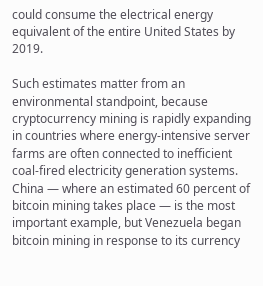could consume the electrical energy equivalent of the entire United States by 2019.

Such estimates matter from an environmental standpoint, because cryptocurrency mining is rapidly expanding in countries where energy-intensive server farms are often connected to inefficient coal-fired electricity generation systems. China — where an estimated 60 percent of bitcoin mining takes place — is the most important example, but Venezuela began bitcoin mining in response to its currency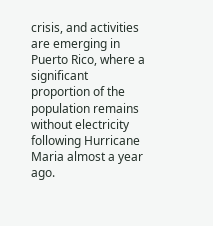crisis, and activities are emerging in Puerto Rico, where a significant proportion of the population remains without electricity following Hurricane Maria almost a year ago.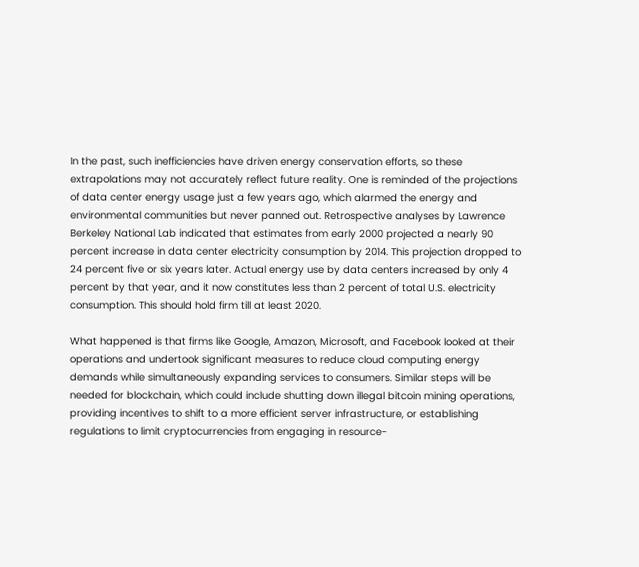In the past, such inefficiencies have driven energy conservation efforts, so these extrapolations may not accurately reflect future reality. One is reminded of the projections of data center energy usage just a few years ago, which alarmed the energy and environmental communities but never panned out. Retrospective analyses by Lawrence Berkeley National Lab indicated that estimates from early 2000 projected a nearly 90 percent increase in data center electricity consumption by 2014. This projection dropped to 24 percent five or six years later. Actual energy use by data centers increased by only 4 percent by that year, and it now constitutes less than 2 percent of total U.S. electricity consumption. This should hold firm till at least 2020.

What happened is that firms like Google, Amazon, Microsoft, and Facebook looked at their operations and undertook significant measures to reduce cloud computing energy demands while simultaneously expanding services to consumers. Similar steps will be needed for blockchain, which could include shutting down illegal bitcoin mining operations, providing incentives to shift to a more efficient server infrastructure, or establishing regulations to limit cryptocurrencies from engaging in resource-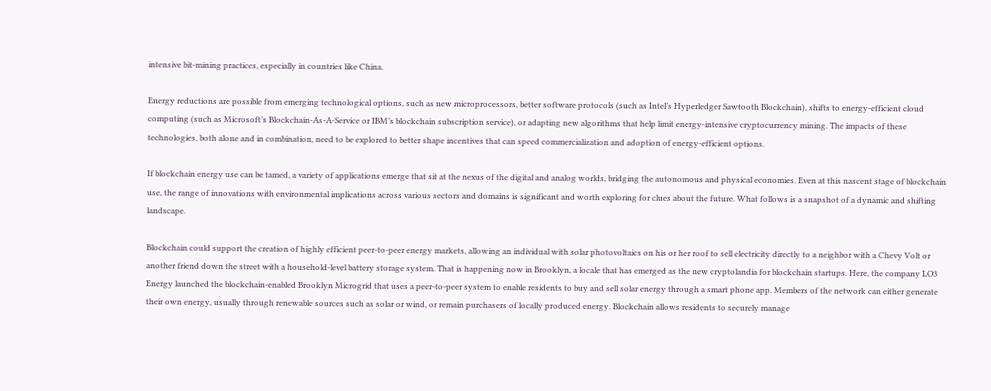intensive bit-mining practices, especially in countries like China.

Energy reductions are possible from emerging technological options, such as new microprocessors, better software protocols (such as Intel’s Hyperledger Sawtooth Blockchain), shifts to energy-efficient cloud computing (such as Microsoft’s Blockchain-As-A-Service or IBM’s blockchain subscription service), or adapting new algorithms that help limit energy-intensive cryptocurrency mining. The impacts of these technologies, both alone and in combination, need to be explored to better shape incentives that can speed commercialization and adoption of energy-efficient options.

If blockchain energy use can be tamed, a variety of applications emerge that sit at the nexus of the digital and analog worlds, bridging the autonomous and physical economies. Even at this nascent stage of blockchain use, the range of innovations with environmental implications across various sectors and domains is significant and worth exploring for clues about the future. What follows is a snapshot of a dynamic and shifting landscape.

Blockchain could support the creation of highly efficient peer-to-peer energy markets, allowing an individual with solar photovoltaics on his or her roof to sell electricity directly to a neighbor with a Chevy Volt or another friend down the street with a household-level battery storage system. That is happening now in Brooklyn, a locale that has emerged as the new cryptolandia for blockchain startups. Here, the company LO3 Energy launched the blockchain-enabled Brooklyn Microgrid that uses a peer-to-peer system to enable residents to buy and sell solar energy through a smart phone app. Members of the network can either generate their own energy, usually through renewable sources such as solar or wind, or remain purchasers of locally produced energy. Blockchain allows residents to securely manage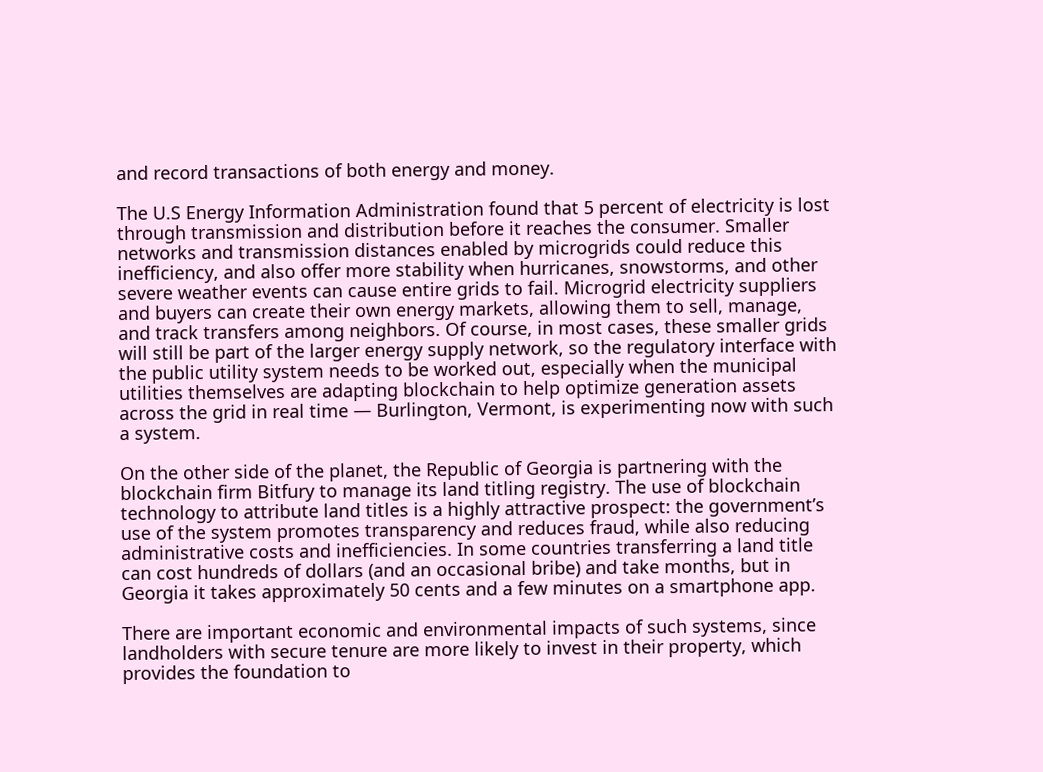and record transactions of both energy and money.

The U.S Energy Information Administration found that 5 percent of electricity is lost through transmission and distribution before it reaches the consumer. Smaller networks and transmission distances enabled by microgrids could reduce this inefficiency, and also offer more stability when hurricanes, snowstorms, and other severe weather events can cause entire grids to fail. Microgrid electricity suppliers and buyers can create their own energy markets, allowing them to sell, manage, and track transfers among neighbors. Of course, in most cases, these smaller grids will still be part of the larger energy supply network, so the regulatory interface with the public utility system needs to be worked out, especially when the municipal utilities themselves are adapting blockchain to help optimize generation assets across the grid in real time — Burlington, Vermont, is experimenting now with such a system.

On the other side of the planet, the Republic of Georgia is partnering with the blockchain firm Bitfury to manage its land titling registry. The use of blockchain technology to attribute land titles is a highly attractive prospect: the government’s use of the system promotes transparency and reduces fraud, while also reducing administrative costs and inefficiencies. In some countries transferring a land title can cost hundreds of dollars (and an occasional bribe) and take months, but in Georgia it takes approximately 50 cents and a few minutes on a smartphone app.

There are important economic and environmental impacts of such systems, since landholders with secure tenure are more likely to invest in their property, which provides the foundation to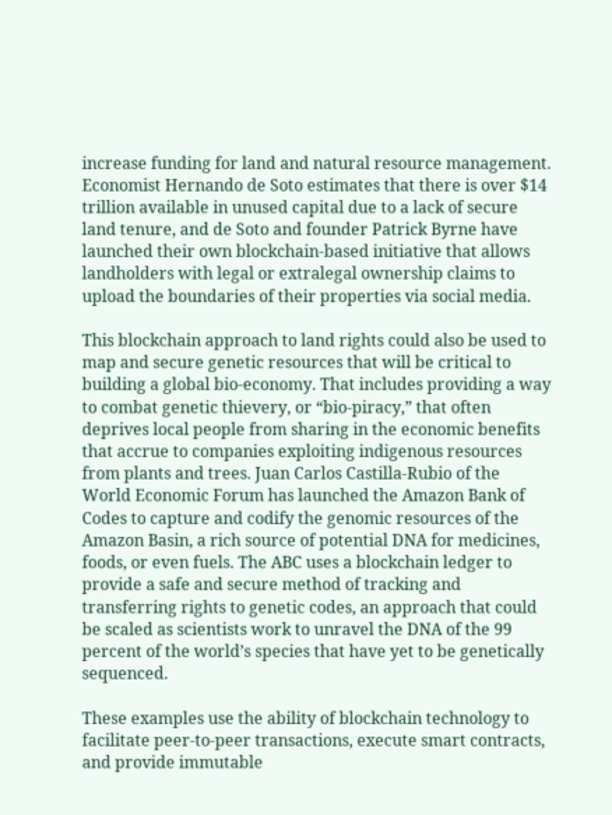increase funding for land and natural resource management. Economist Hernando de Soto estimates that there is over $14 trillion available in unused capital due to a lack of secure land tenure, and de Soto and founder Patrick Byrne have launched their own blockchain-based initiative that allows landholders with legal or extralegal ownership claims to upload the boundaries of their properties via social media.

This blockchain approach to land rights could also be used to map and secure genetic resources that will be critical to building a global bio-economy. That includes providing a way to combat genetic thievery, or “bio-piracy,” that often deprives local people from sharing in the economic benefits that accrue to companies exploiting indigenous resources from plants and trees. Juan Carlos Castilla-Rubio of the World Economic Forum has launched the Amazon Bank of Codes to capture and codify the genomic resources of the Amazon Basin, a rich source of potential DNA for medicines, foods, or even fuels. The ABC uses a blockchain ledger to provide a safe and secure method of tracking and transferring rights to genetic codes, an approach that could be scaled as scientists work to unravel the DNA of the 99 percent of the world’s species that have yet to be genetically sequenced.

These examples use the ability of blockchain technology to facilitate peer-to-peer transactions, execute smart contracts, and provide immutable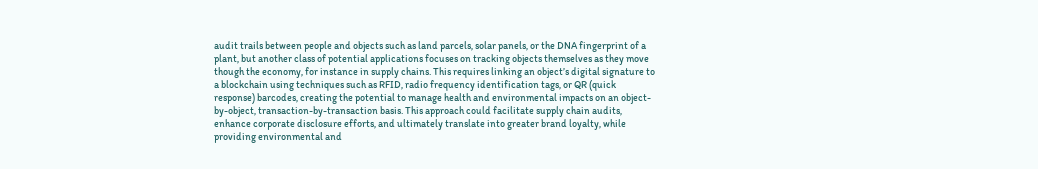audit trails between people and objects such as land parcels, solar panels, or the DNA fingerprint of a plant, but another class of potential applications focuses on tracking objects themselves as they move though the economy, for instance in supply chains. This requires linking an object’s digital signature to a blockchain using techniques such as RFID, radio frequency identification tags, or QR (quick response) barcodes, creating the potential to manage health and environmental impacts on an object-by-object, transaction-by-transaction basis. This approach could facilitate supply chain audits, enhance corporate disclosure efforts, and ultimately translate into greater brand loyalty, while providing environmental and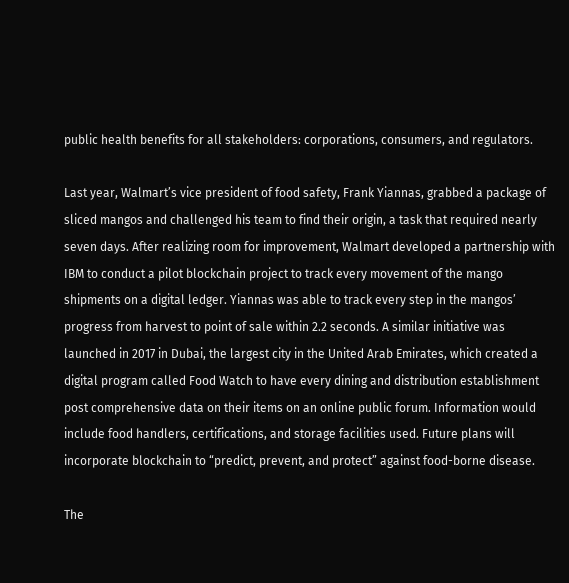public health benefits for all stakeholders: corporations, consumers, and regulators.

Last year, Walmart’s vice president of food safety, Frank Yiannas, grabbed a package of sliced mangos and challenged his team to find their origin, a task that required nearly seven days. After realizing room for improvement, Walmart developed a partnership with IBM to conduct a pilot blockchain project to track every movement of the mango shipments on a digital ledger. Yiannas was able to track every step in the mangos’ progress from harvest to point of sale within 2.2 seconds. A similar initiative was launched in 2017 in Dubai, the largest city in the United Arab Emirates, which created a digital program called Food Watch to have every dining and distribution establishment post comprehensive data on their items on an online public forum. Information would include food handlers, certifications, and storage facilities used. Future plans will incorporate blockchain to “predict, prevent, and protect” against food-borne disease.

The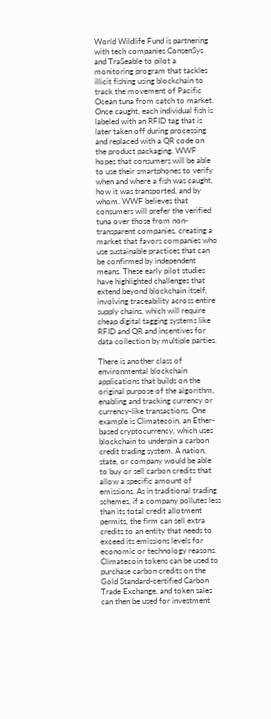World Wildlife Fund is partnering with tech companies ConsenSys and TraSeable to pilot a monitoring program that tackles illicit fishing using blockchain to track the movement of Pacific Ocean tuna from catch to market. Once caught, each individual fish is labeled with an RFID tag that is later taken off during processing and replaced with a QR code on the product packaging. WWF hopes that consumers will be able to use their smartphones to verify when and where a fish was caught, how it was transported, and by whom. WWF believes that consumers will prefer the verified tuna over those from non-transparent companies, creating a market that favors companies who use sustainable practices that can be confirmed by independent means. These early pilot studies have highlighted challenges that extend beyond blockchain itself, involving traceability across entire supply chains, which will require cheap digital tagging systems like RFID and QR and incentives for data collection by multiple parties.

There is another class of environmental blockchain applications that builds on the original purpose of the algorithm, enabling and tracking currency or currency-like transactions. One example is Climatecoin, an Ether-based cryptocurrency, which uses blockchain to underpin a carbon credit trading system. A nation, state, or company would be able to buy or sell carbon credits that allow a specific amount of emissions. As in traditional trading schemes, if a company pollutes less than its total credit allotment permits, the firm can sell extra credits to an entity that needs to exceed its emissions levels for economic or technology reasons. Climatecoin tokens can be used to purchase carbon credits on the Gold Standard-certified Carbon Trade Exchange, and token sales can then be used for investment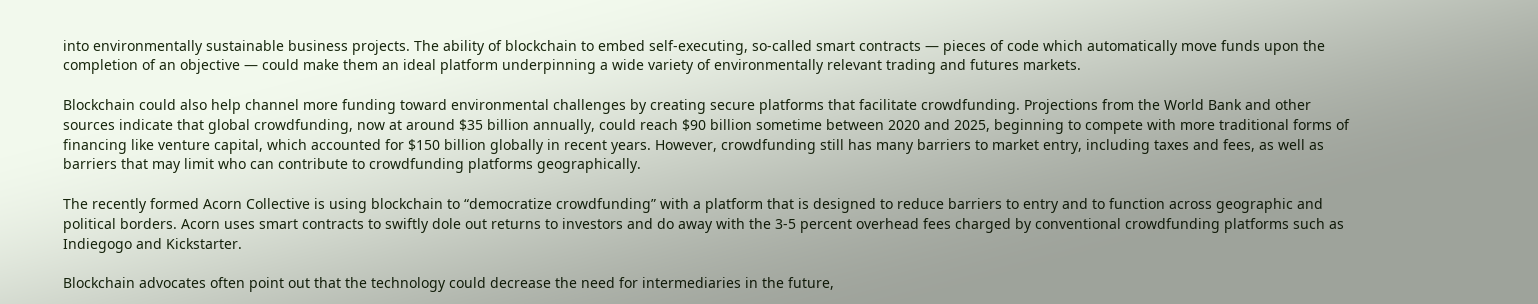into environmentally sustainable business projects. The ability of blockchain to embed self-executing, so-called smart contracts — pieces of code which automatically move funds upon the completion of an objective — could make them an ideal platform underpinning a wide variety of environmentally relevant trading and futures markets.

Blockchain could also help channel more funding toward environmental challenges by creating secure platforms that facilitate crowdfunding. Projections from the World Bank and other sources indicate that global crowdfunding, now at around $35 billion annually, could reach $90 billion sometime between 2020 and 2025, beginning to compete with more traditional forms of financing like venture capital, which accounted for $150 billion globally in recent years. However, crowdfunding still has many barriers to market entry, including taxes and fees, as well as barriers that may limit who can contribute to crowdfunding platforms geographically.

The recently formed Acorn Collective is using blockchain to “democratize crowdfunding” with a platform that is designed to reduce barriers to entry and to function across geographic and political borders. Acorn uses smart contracts to swiftly dole out returns to investors and do away with the 3-5 percent overhead fees charged by conventional crowdfunding platforms such as Indiegogo and Kickstarter.

Blockchain advocates often point out that the technology could decrease the need for intermediaries in the future,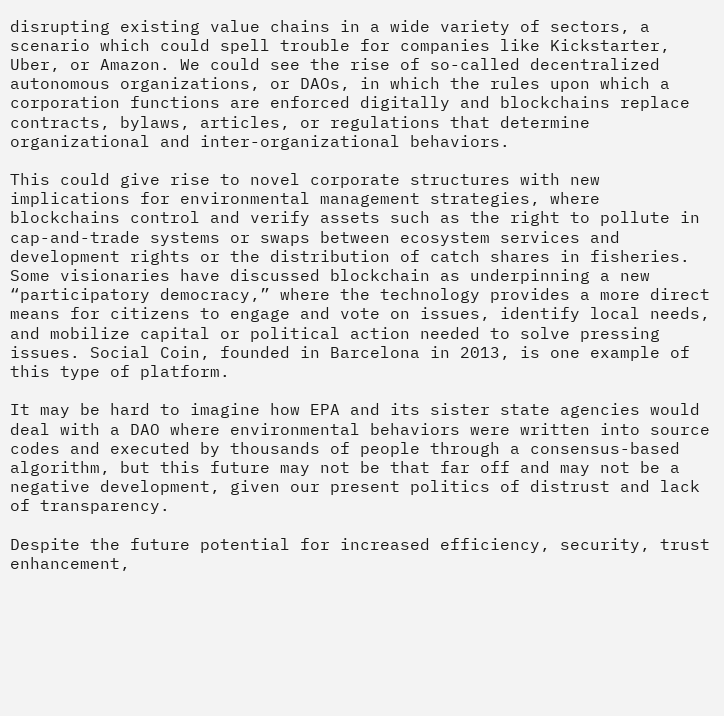disrupting existing value chains in a wide variety of sectors, a scenario which could spell trouble for companies like Kickstarter, Uber, or Amazon. We could see the rise of so-called decentralized autonomous organizations, or DAOs, in which the rules upon which a corporation functions are enforced digitally and blockchains replace contracts, bylaws, articles, or regulations that determine organizational and inter-organizational behaviors.

This could give rise to novel corporate structures with new implications for environmental management strategies, where blockchains control and verify assets such as the right to pollute in cap-and-trade systems or swaps between ecosystem services and development rights or the distribution of catch shares in fisheries. Some visionaries have discussed blockchain as underpinning a new “participatory democracy,” where the technology provides a more direct means for citizens to engage and vote on issues, identify local needs, and mobilize capital or political action needed to solve pressing issues. Social Coin, founded in Barcelona in 2013, is one example of this type of platform.

It may be hard to imagine how EPA and its sister state agencies would deal with a DAO where environmental behaviors were written into source codes and executed by thousands of people through a consensus-based algorithm, but this future may not be that far off and may not be a negative development, given our present politics of distrust and lack of transparency.

Despite the future potential for increased efficiency, security, trust enhancement,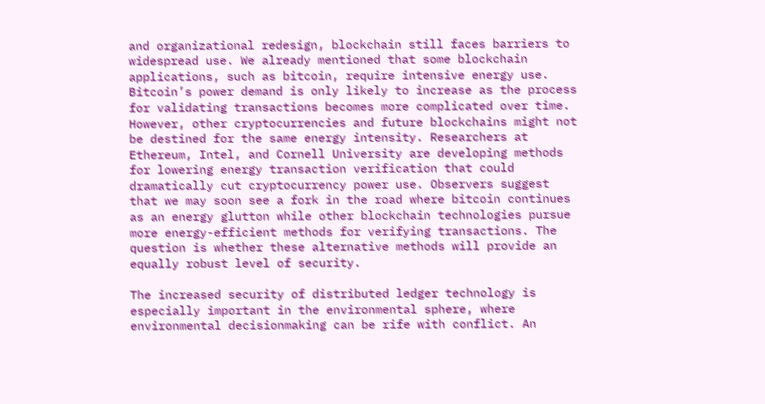and organizational redesign, blockchain still faces barriers to widespread use. We already mentioned that some blockchain applications, such as bitcoin, require intensive energy use. Bitcoin’s power demand is only likely to increase as the process for validating transactions becomes more complicated over time. However, other cryptocurrencies and future blockchains might not be destined for the same energy intensity. Researchers at Ethereum, Intel, and Cornell University are developing methods for lowering energy transaction verification that could dramatically cut cryptocurrency power use. Observers suggest that we may soon see a fork in the road where bitcoin continues as an energy glutton while other blockchain technologies pursue more energy-efficient methods for verifying transactions. The question is whether these alternative methods will provide an equally robust level of security.

The increased security of distributed ledger technology is especially important in the environmental sphere, where environmental decisionmaking can be rife with conflict. An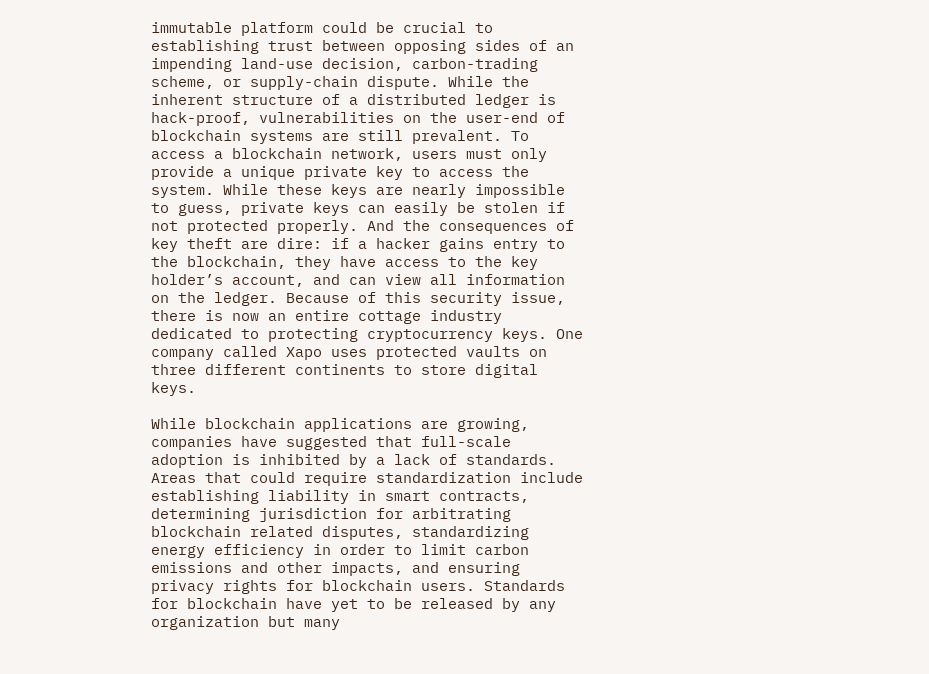immutable platform could be crucial to establishing trust between opposing sides of an impending land-use decision, carbon-trading scheme, or supply-chain dispute. While the inherent structure of a distributed ledger is hack-proof, vulnerabilities on the user-end of blockchain systems are still prevalent. To access a blockchain network, users must only provide a unique private key to access the system. While these keys are nearly impossible to guess, private keys can easily be stolen if not protected properly. And the consequences of key theft are dire: if a hacker gains entry to the blockchain, they have access to the key holder’s account, and can view all information on the ledger. Because of this security issue, there is now an entire cottage industry dedicated to protecting cryptocurrency keys. One company called Xapo uses protected vaults on three different continents to store digital keys.

While blockchain applications are growing, companies have suggested that full-scale adoption is inhibited by a lack of standards. Areas that could require standardization include establishing liability in smart contracts, determining jurisdiction for arbitrating blockchain related disputes, standardizing energy efficiency in order to limit carbon emissions and other impacts, and ensuring privacy rights for blockchain users. Standards for blockchain have yet to be released by any organization but many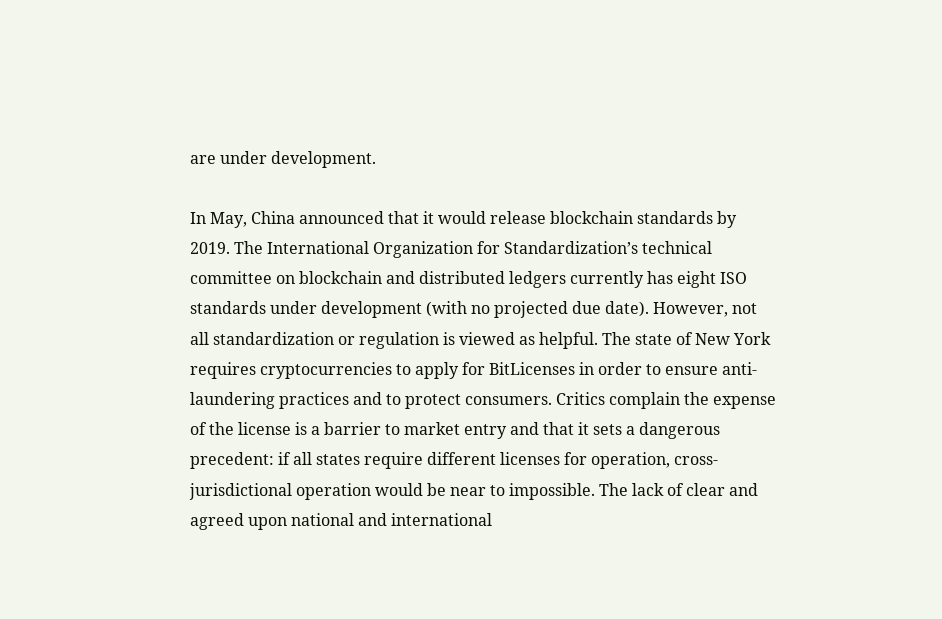are under development.

In May, China announced that it would release blockchain standards by 2019. The International Organization for Standardization’s technical committee on blockchain and distributed ledgers currently has eight ISO standards under development (with no projected due date). However, not all standardization or regulation is viewed as helpful. The state of New York requires cryptocurrencies to apply for BitLicenses in order to ensure anti-laundering practices and to protect consumers. Critics complain the expense of the license is a barrier to market entry and that it sets a dangerous precedent: if all states require different licenses for operation, cross-jurisdictional operation would be near to impossible. The lack of clear and agreed upon national and international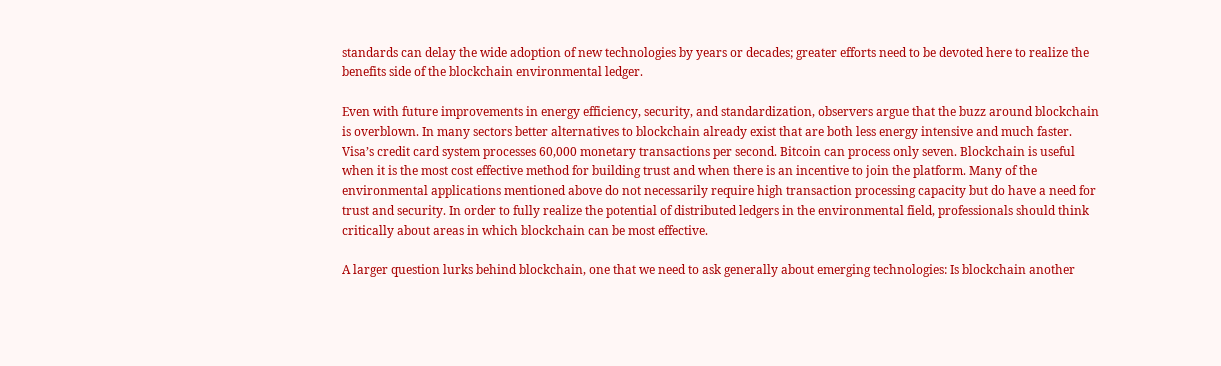standards can delay the wide adoption of new technologies by years or decades; greater efforts need to be devoted here to realize the benefits side of the blockchain environmental ledger.

Even with future improvements in energy efficiency, security, and standardization, observers argue that the buzz around blockchain is overblown. In many sectors better alternatives to blockchain already exist that are both less energy intensive and much faster. Visa’s credit card system processes 60,000 monetary transactions per second. Bitcoin can process only seven. Blockchain is useful when it is the most cost effective method for building trust and when there is an incentive to join the platform. Many of the environmental applications mentioned above do not necessarily require high transaction processing capacity but do have a need for trust and security. In order to fully realize the potential of distributed ledgers in the environmental field, professionals should think critically about areas in which blockchain can be most effective.

A larger question lurks behind blockchain, one that we need to ask generally about emerging technologies: Is blockchain another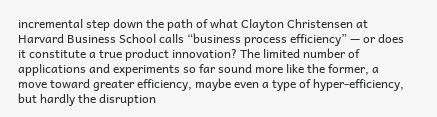incremental step down the path of what Clayton Christensen at Harvard Business School calls “business process efficiency” — or does it constitute a true product innovation? The limited number of applications and experiments so far sound more like the former, a move toward greater efficiency, maybe even a type of hyper-efficiency, but hardly the disruption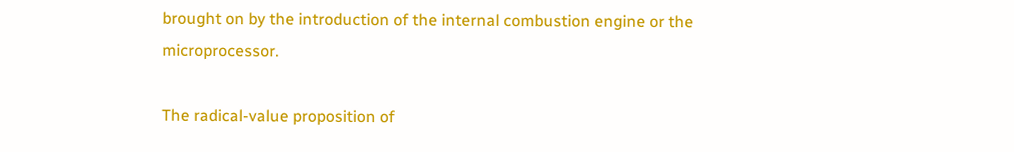brought on by the introduction of the internal combustion engine or the microprocessor.

The radical-value proposition of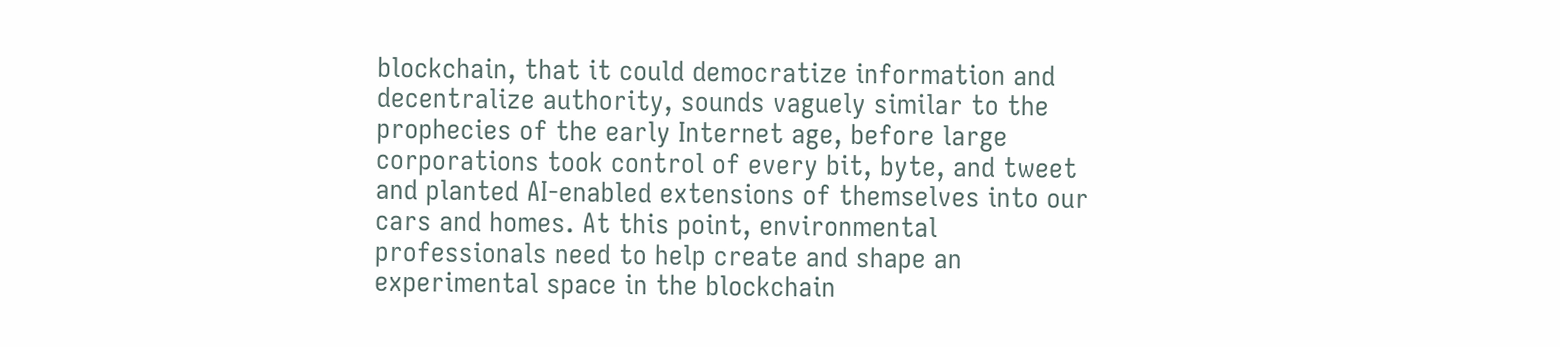blockchain, that it could democratize information and decentralize authority, sounds vaguely similar to the prophecies of the early Internet age, before large corporations took control of every bit, byte, and tweet and planted AI-enabled extensions of themselves into our cars and homes. At this point, environmental professionals need to help create and shape an experimental space in the blockchain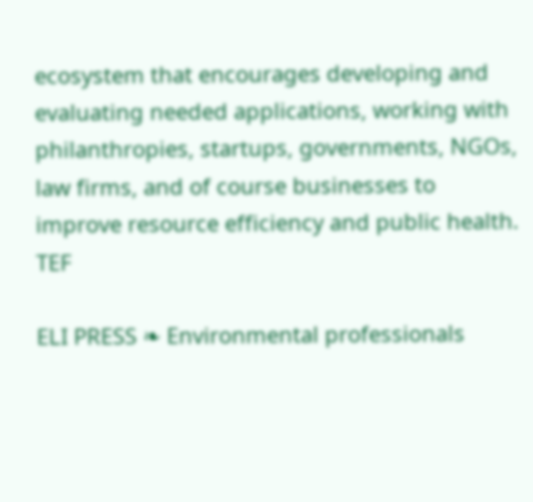ecosystem that encourages developing and evaluating needed applications, working with philanthropies, startups, governments, NGOs, law firms, and of course businesses to improve resource efficiency and public health. TEF

ELI PRESS ❧ Environmental professionals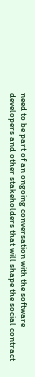need to be part of an ongoing conversation with the software developers and other stakeholders that will shape the social contract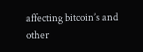affecting bitcoin’s and other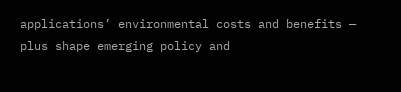applications’ environmental costs and benefits — plus shape emerging policy and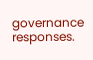governance responses.